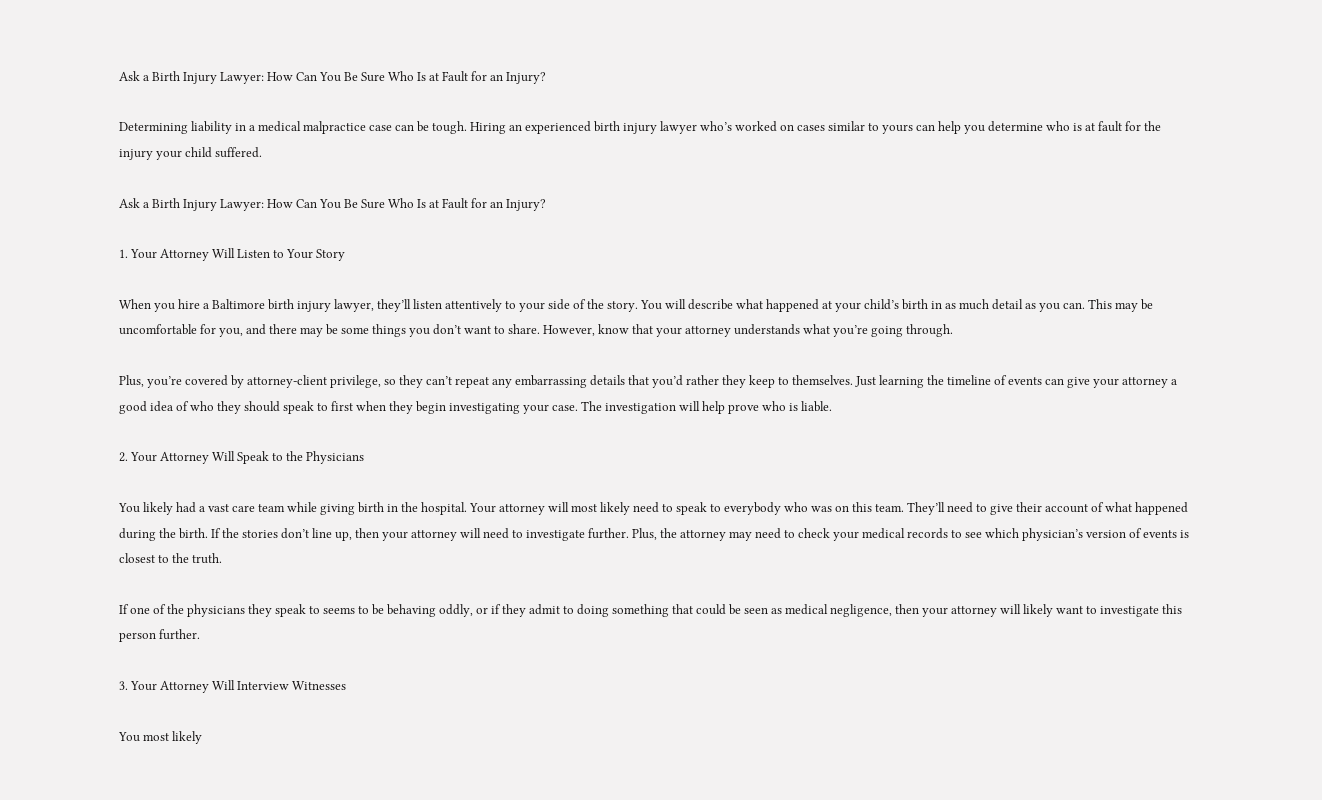Ask a Birth Injury Lawyer: How Can You Be Sure Who Is at Fault for an Injury?

Determining liability in a medical malpractice case can be tough. Hiring an experienced birth injury lawyer who’s worked on cases similar to yours can help you determine who is at fault for the injury your child suffered.

Ask a Birth Injury Lawyer: How Can You Be Sure Who Is at Fault for an Injury?

1. Your Attorney Will Listen to Your Story

When you hire a Baltimore birth injury lawyer, they’ll listen attentively to your side of the story. You will describe what happened at your child’s birth in as much detail as you can. This may be uncomfortable for you, and there may be some things you don’t want to share. However, know that your attorney understands what you’re going through.

Plus, you’re covered by attorney-client privilege, so they can’t repeat any embarrassing details that you’d rather they keep to themselves. Just learning the timeline of events can give your attorney a good idea of who they should speak to first when they begin investigating your case. The investigation will help prove who is liable.

2. Your Attorney Will Speak to the Physicians

You likely had a vast care team while giving birth in the hospital. Your attorney will most likely need to speak to everybody who was on this team. They’ll need to give their account of what happened during the birth. If the stories don’t line up, then your attorney will need to investigate further. Plus, the attorney may need to check your medical records to see which physician’s version of events is closest to the truth.

If one of the physicians they speak to seems to be behaving oddly, or if they admit to doing something that could be seen as medical negligence, then your attorney will likely want to investigate this person further.

3. Your Attorney Will Interview Witnesses

You most likely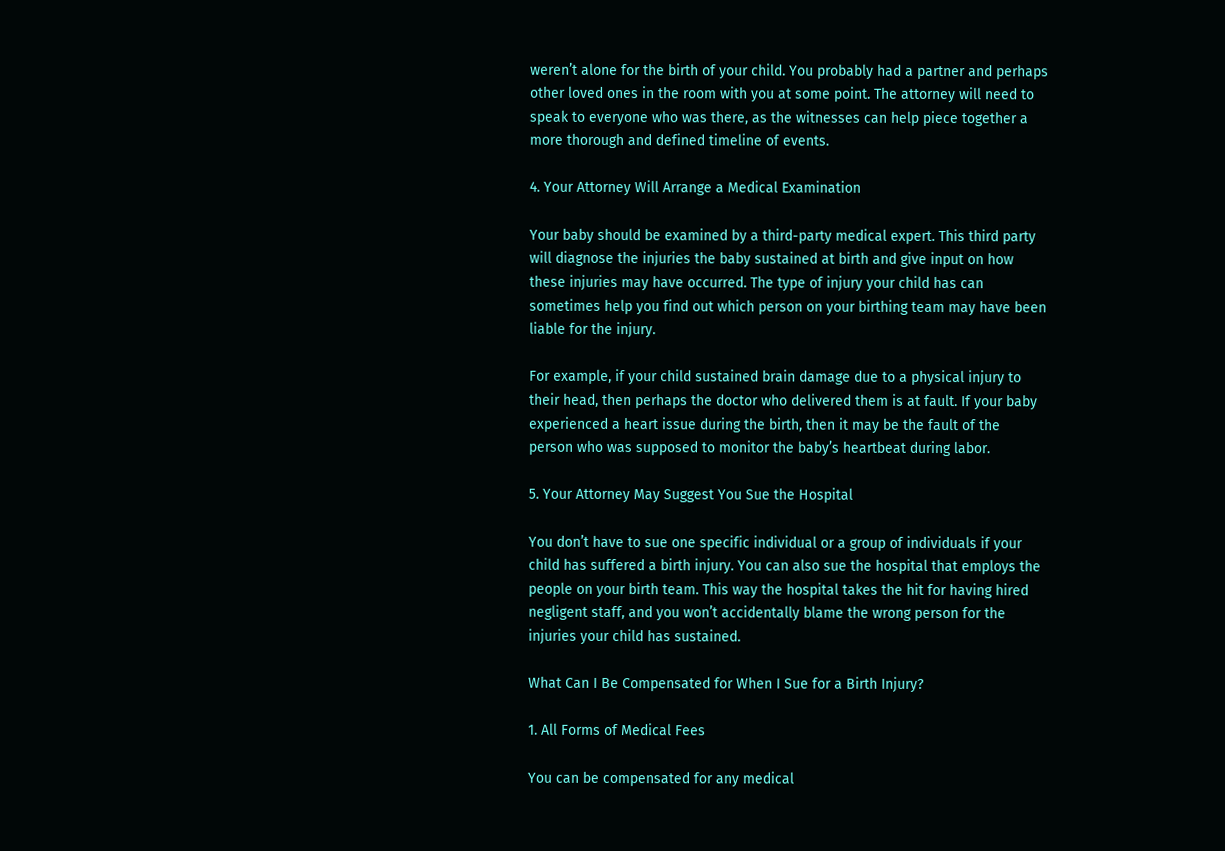weren’t alone for the birth of your child. You probably had a partner and perhaps other loved ones in the room with you at some point. The attorney will need to speak to everyone who was there, as the witnesses can help piece together a more thorough and defined timeline of events.

4. Your Attorney Will Arrange a Medical Examination

Your baby should be examined by a third-party medical expert. This third party will diagnose the injuries the baby sustained at birth and give input on how these injuries may have occurred. The type of injury your child has can sometimes help you find out which person on your birthing team may have been liable for the injury.

For example, if your child sustained brain damage due to a physical injury to their head, then perhaps the doctor who delivered them is at fault. If your baby experienced a heart issue during the birth, then it may be the fault of the person who was supposed to monitor the baby’s heartbeat during labor.

5. Your Attorney May Suggest You Sue the Hospital

You don’t have to sue one specific individual or a group of individuals if your child has suffered a birth injury. You can also sue the hospital that employs the people on your birth team. This way the hospital takes the hit for having hired negligent staff, and you won’t accidentally blame the wrong person for the injuries your child has sustained.

What Can I Be Compensated for When I Sue for a Birth Injury?

1. All Forms of Medical Fees

You can be compensated for any medical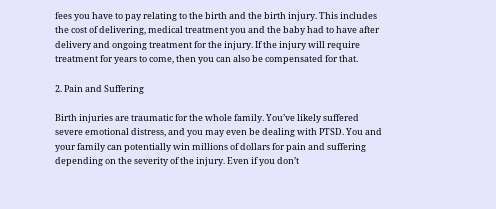fees you have to pay relating to the birth and the birth injury. This includes the cost of delivering, medical treatment you and the baby had to have after delivery and ongoing treatment for the injury. If the injury will require treatment for years to come, then you can also be compensated for that.

2. Pain and Suffering

Birth injuries are traumatic for the whole family. You’ve likely suffered severe emotional distress, and you may even be dealing with PTSD. You and your family can potentially win millions of dollars for pain and suffering depending on the severity of the injury. Even if you don’t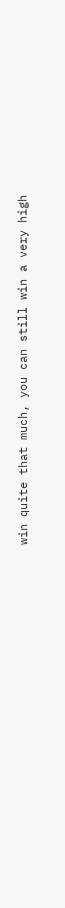win quite that much, you can still win a very high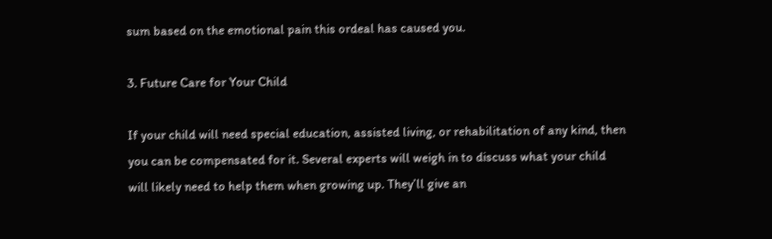sum based on the emotional pain this ordeal has caused you.

3. Future Care for Your Child

If your child will need special education, assisted living, or rehabilitation of any kind, then you can be compensated for it. Several experts will weigh in to discuss what your child will likely need to help them when growing up. They’ll give an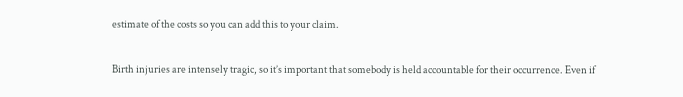estimate of the costs so you can add this to your claim.

Birth injuries are intensely tragic, so it’s important that somebody is held accountable for their occurrence. Even if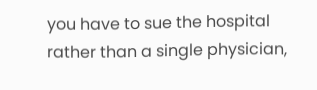you have to sue the hospital rather than a single physician,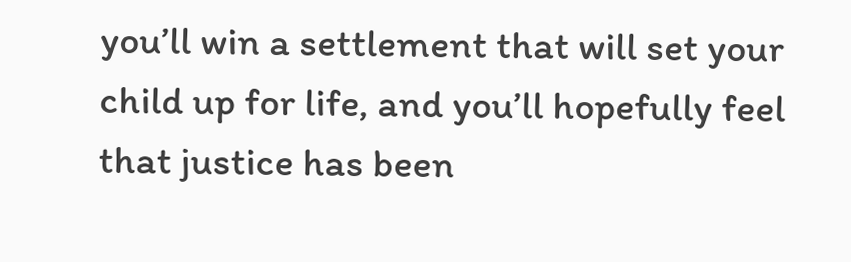you’ll win a settlement that will set your child up for life, and you’ll hopefully feel that justice has been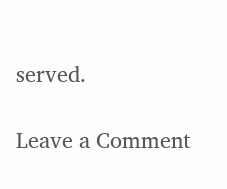served.

Leave a Comment